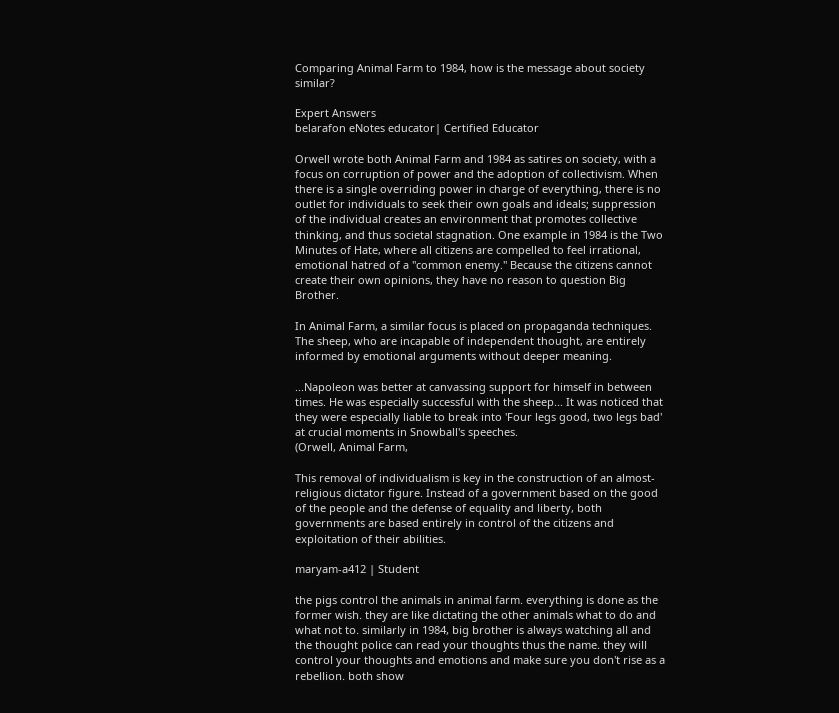Comparing Animal Farm to 1984, how is the message about society similar?

Expert Answers
belarafon eNotes educator| Certified Educator

Orwell wrote both Animal Farm and 1984 as satires on society, with a focus on corruption of power and the adoption of collectivism. When there is a single overriding power in charge of everything, there is no outlet for individuals to seek their own goals and ideals; suppression of the individual creates an environment that promotes collective thinking, and thus societal stagnation. One example in 1984 is the Two Minutes of Hate, where all citizens are compelled to feel irrational, emotional hatred of a "common enemy." Because the citizens cannot create their own opinions, they have no reason to question Big Brother.

In Animal Farm, a similar focus is placed on propaganda techniques. The sheep, who are incapable of independent thought, are entirely informed by emotional arguments without deeper meaning.

...Napoleon was better at canvassing support for himself in between times. He was especially successful with the sheep... It was noticed that they were especially liable to break into 'Four legs good, two legs bad' at crucial moments in Snowball's speeches.
(Orwell, Animal Farm,

This removal of individualism is key in the construction of an almost-religious dictator figure. Instead of a government based on the good of the people and the defense of equality and liberty, both governments are based entirely in control of the citizens and exploitation of their abilities.

maryam-a412 | Student

the pigs control the animals in animal farm. everything is done as the former wish. they are like dictating the other animals what to do and what not to. similarly in 1984, big brother is always watching all and the thought police can read your thoughts thus the name. they will control your thoughts and emotions and make sure you don't rise as a rebellion. both show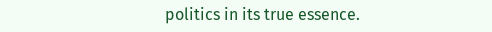politics in its true essence.